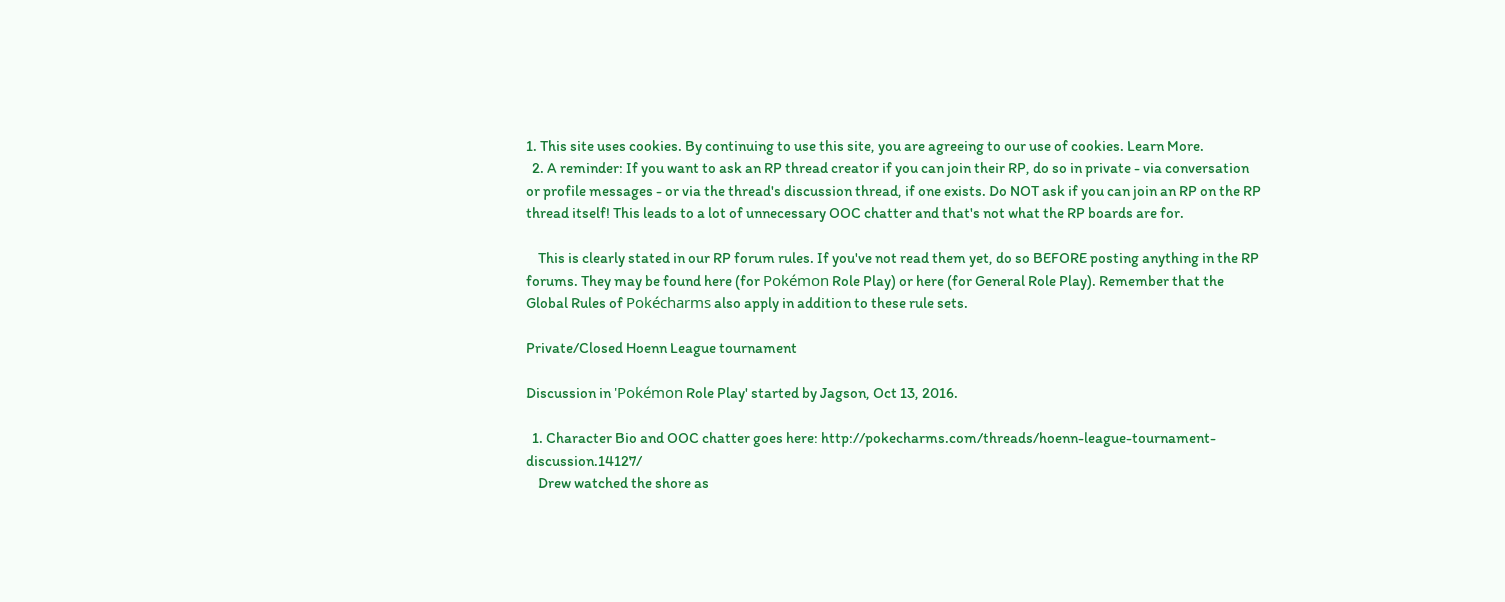1. This site uses cookies. By continuing to use this site, you are agreeing to our use of cookies. Learn More.
  2. A reminder: If you want to ask an RP thread creator if you can join their RP, do so in private - via conversation or profile messages - or via the thread's discussion thread, if one exists. Do NOT ask if you can join an RP on the RP thread itself! This leads to a lot of unnecessary OOC chatter and that's not what the RP boards are for.

    This is clearly stated in our RP forum rules. If you've not read them yet, do so BEFORE posting anything in the RP forums. They may be found here (for Pokémon Role Play) or here (for General Role Play). Remember that the Global Rules of Pokécharms also apply in addition to these rule sets.

Private/Closed Hoenn League tournament

Discussion in 'Pokémon Role Play' started by Jagson, Oct 13, 2016.

  1. Character Bio and OOC chatter goes here: http://pokecharms.com/threads/hoenn-league-tournament-discussion.14127/
    Drew watched the shore as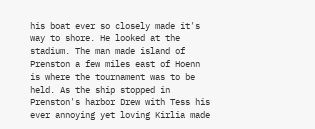his boat ever so closely made it's way to shore. He looked at the stadium. The man made island of Prenston a few miles east of Hoenn is where the tournament was to be held. As the ship stopped in Prenston's harbor Drew with Tess his ever annoying yet loving Kirlia made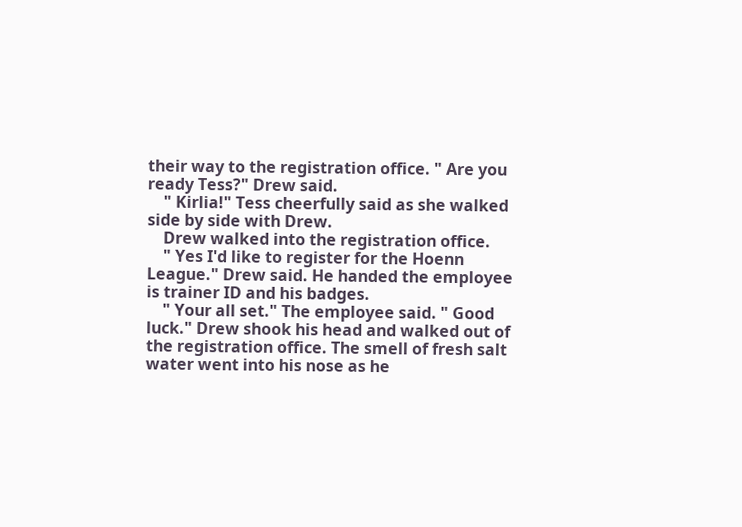their way to the registration office. " Are you ready Tess?" Drew said.
    " Kirlia!" Tess cheerfully said as she walked side by side with Drew.
    Drew walked into the registration office.
    " Yes I'd like to register for the Hoenn League." Drew said. He handed the employee is trainer ID and his badges.
    " Your all set." The employee said. " Good luck." Drew shook his head and walked out of the registration office. The smell of fresh salt water went into his nose as he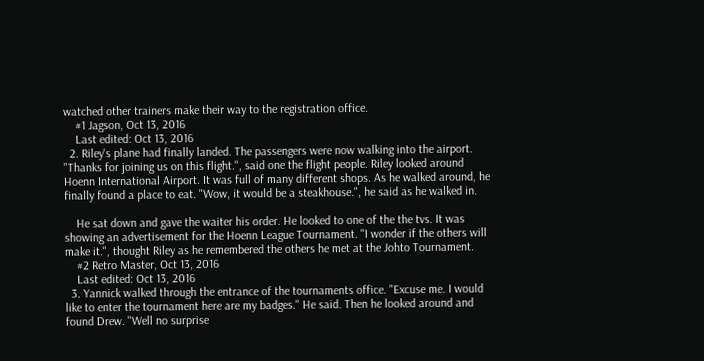watched other trainers make their way to the registration office.
    #1 Jagson, Oct 13, 2016
    Last edited: Oct 13, 2016
  2. Riley's plane had finally landed. The passengers were now walking into the airport. "Thanks for joining us on this flight.", said one the flight people. Riley looked around Hoenn International Airport. It was full of many different shops. As he walked around, he finally found a place to eat. "Wow, it would be a steakhouse.", he said as he walked in.

    He sat down and gave the waiter his order. He looked to one of the the tvs. It was showing an advertisement for the Hoenn League Tournament. "I wonder if the others will make it.", thought Riley as he remembered the others he met at the Johto Tournament.
    #2 Retro Master, Oct 13, 2016
    Last edited: Oct 13, 2016
  3. Yannick walked through the entrance of the tournaments office. "Excuse me. I would like to enter the tournament here are my badges." He said. Then he looked around and found Drew. "Well no surprise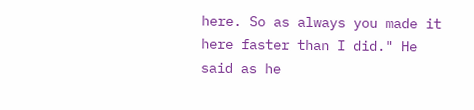here. So as always you made it here faster than I did." He said as he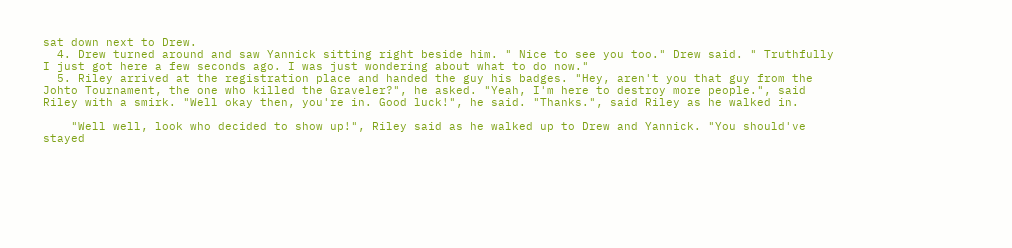sat down next to Drew.
  4. Drew turned around and saw Yannick sitting right beside him. " Nice to see you too." Drew said. " Truthfully I just got here a few seconds ago. I was just wondering about what to do now."
  5. Riley arrived at the registration place and handed the guy his badges. "Hey, aren't you that guy from the Johto Tournament, the one who killed the Graveler?", he asked. "Yeah, I'm here to destroy more people.", said Riley with a smirk. "Well okay then, you're in. Good luck!", he said. "Thanks.", said Riley as he walked in.

    "Well well, look who decided to show up!", Riley said as he walked up to Drew and Yannick. "You should've stayed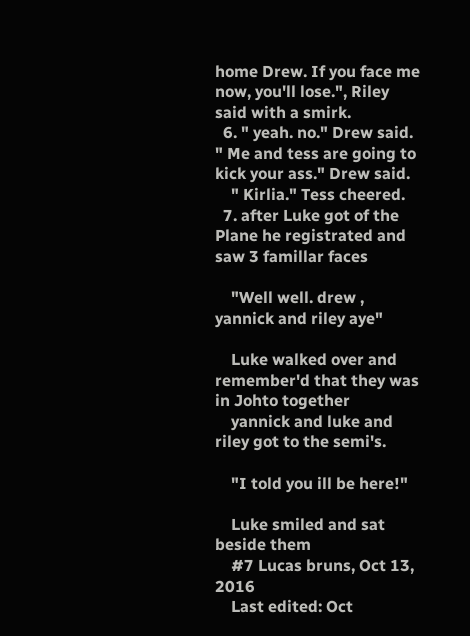home Drew. If you face me now, you'll lose.", Riley said with a smirk.
  6. " yeah. no." Drew said. " Me and tess are going to kick your ass." Drew said.
    " Kirlia." Tess cheered.
  7. after Luke got of the Plane he registrated and saw 3 famillar faces

    "Well well. drew , yannick and riley aye"

    Luke walked over and remember'd that they was in Johto together
    yannick and luke and riley got to the semi's.

    "I told you ill be here!"

    Luke smiled and sat beside them
    #7 Lucas bruns, Oct 13, 2016
    Last edited: Oct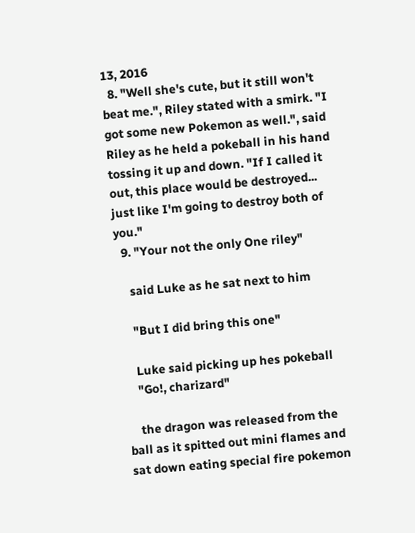13, 2016
  8. "Well she's cute, but it still won't beat me.", Riley stated with a smirk. "I got some new Pokemon as well.", said Riley as he held a pokeball in his hand tossing it up and down. "If I called it out, this place would be destroyed... just like I'm going to destroy both of you."
  9. "Your not the only One riley"

    said Luke as he sat next to him

    "But I did bring this one"

    Luke said picking up hes pokeball
    "Go!, charizard"

    the dragon was released from the ball as it spitted out mini flames and sat down eating special fire pokemon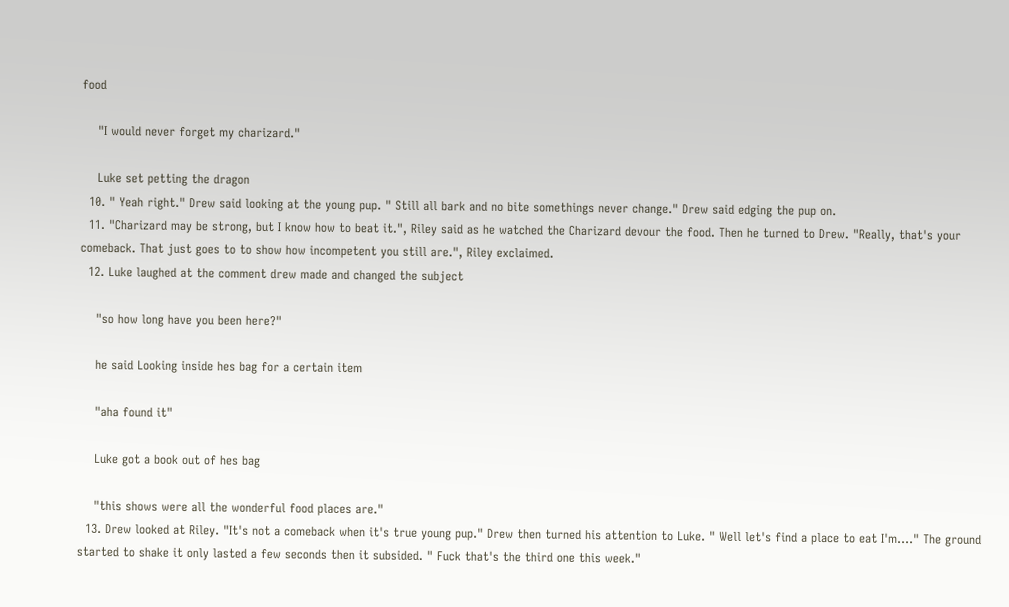food

    "I would never forget my charizard."

    Luke set petting the dragon
  10. " Yeah right." Drew said looking at the young pup. " Still all bark and no bite somethings never change." Drew said edging the pup on.
  11. "Charizard may be strong, but I know how to beat it.", Riley said as he watched the Charizard devour the food. Then he turned to Drew. "Really, that's your comeback. That just goes to to show how incompetent you still are.", Riley exclaimed.
  12. Luke laughed at the comment drew made and changed the subject

    "so how long have you been here?"

    he said Looking inside hes bag for a certain item

    "aha found it"

    Luke got a book out of hes bag

    "this shows were all the wonderful food places are."
  13. Drew looked at Riley. "It's not a comeback when it's true young pup." Drew then turned his attention to Luke. " Well let's find a place to eat I'm...." The ground started to shake it only lasted a few seconds then it subsided. " Fuck that's the third one this week."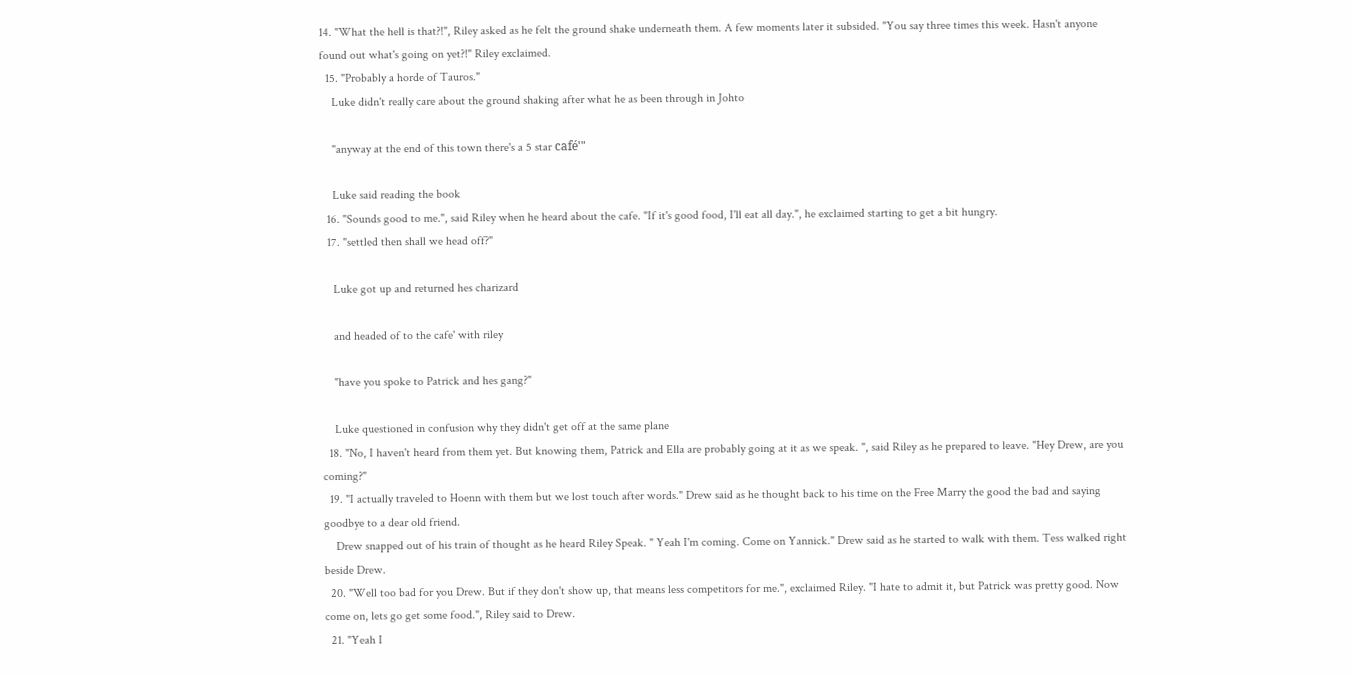14. "What the hell is that?!", Riley asked as he felt the ground shake underneath them. A few moments later it subsided. "You say three times this week. Hasn't anyone found out what's going on yet?!" Riley exclaimed.
  15. "Probably a horde of Tauros."
    Luke didn't really care about the ground shaking after what he as been through in Johto

    "anyway at the end of this town there's a 5 star café'"

    Luke said reading the book
  16. "Sounds good to me.", said Riley when he heard about the cafe. "If it's good food, I'll eat all day.", he exclaimed starting to get a bit hungry.
  17. "settled then shall we head off?"

    Luke got up and returned hes charizard

    and headed of to the cafe' with riley

    "have you spoke to Patrick and hes gang?"

    Luke questioned in confusion why they didn't get off at the same plane
  18. "No, I haven't heard from them yet. But knowing them, Patrick and Ella are probably going at it as we speak. ", said Riley as he prepared to leave. "Hey Drew, are you coming?"
  19. "I actually traveled to Hoenn with them but we lost touch after words." Drew said as he thought back to his time on the Free Marry the good the bad and saying goodbye to a dear old friend.
    Drew snapped out of his train of thought as he heard Riley Speak. " Yeah I'm coming. Come on Yannick." Drew said as he started to walk with them. Tess walked right beside Drew.
  20. "Well too bad for you Drew. But if they don't show up, that means less competitors for me.", exclaimed Riley. "I hate to admit it, but Patrick was pretty good. Now come on, lets go get some food.", Riley said to Drew.
  21. "Yeah I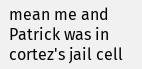mean me and Patrick was in cortez's jail cell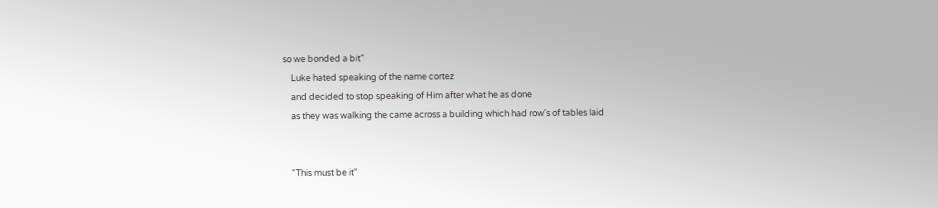so we bonded a bit"
    Luke hated speaking of the name cortez
    and decided to stop speaking of Him after what he as done
    as they was walking the came across a building which had row's of tables laid


    "This must be it"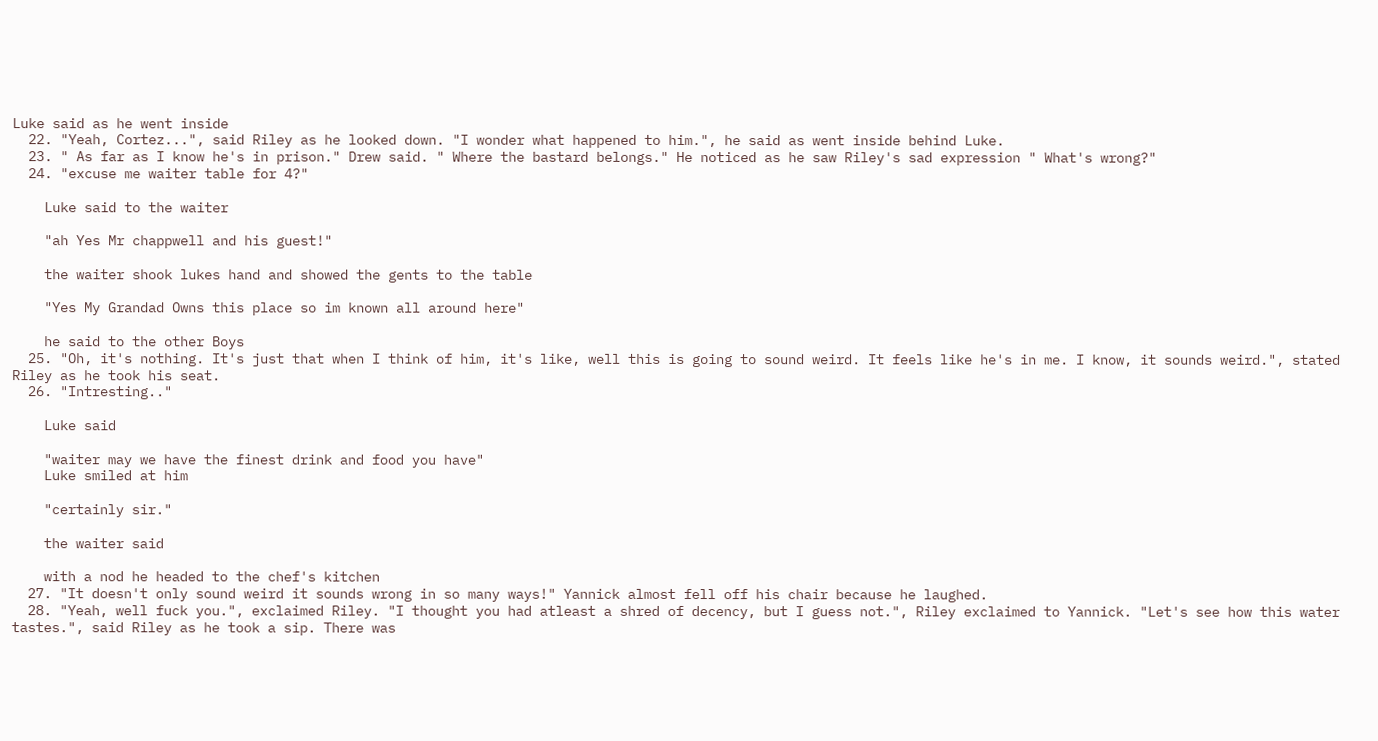Luke said as he went inside
  22. "Yeah, Cortez...", said Riley as he looked down. "I wonder what happened to him.", he said as went inside behind Luke.
  23. " As far as I know he's in prison." Drew said. " Where the bastard belongs." He noticed as he saw Riley's sad expression " What's wrong?"
  24. "excuse me waiter table for 4?"

    Luke said to the waiter

    "ah Yes Mr chappwell and his guest!"

    the waiter shook lukes hand and showed the gents to the table

    "Yes My Grandad Owns this place so im known all around here"

    he said to the other Boys
  25. "Oh, it's nothing. It's just that when I think of him, it's like, well this is going to sound weird. It feels like he's in me. I know, it sounds weird.", stated Riley as he took his seat.
  26. "Intresting.."

    Luke said

    "waiter may we have the finest drink and food you have"
    Luke smiled at him

    "certainly sir."

    the waiter said

    with a nod he headed to the chef's kitchen
  27. "It doesn't only sound weird it sounds wrong in so many ways!" Yannick almost fell off his chair because he laughed.
  28. "Yeah, well fuck you.", exclaimed Riley. "I thought you had atleast a shred of decency, but I guess not.", Riley exclaimed to Yannick. "Let's see how this water tastes.", said Riley as he took a sip. There was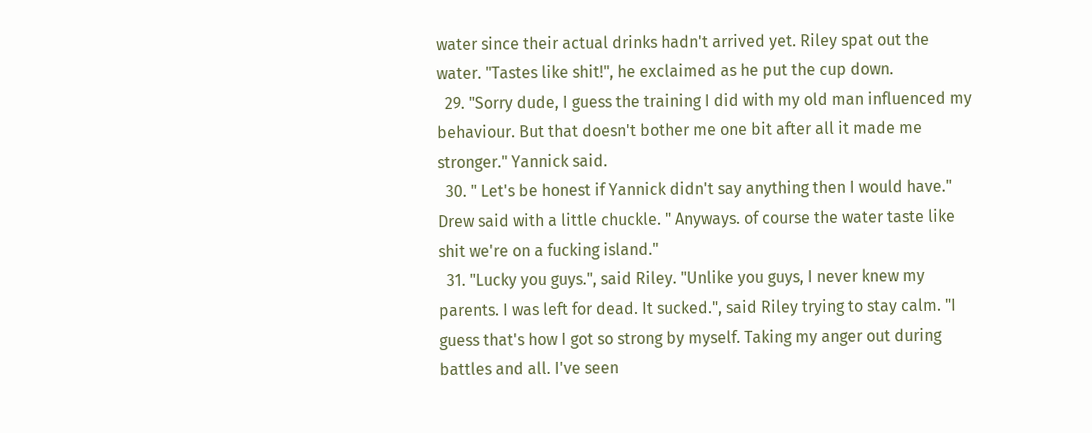water since their actual drinks hadn't arrived yet. Riley spat out the water. "Tastes like shit!", he exclaimed as he put the cup down.
  29. "Sorry dude, I guess the training I did with my old man influenced my behaviour. But that doesn't bother me one bit after all it made me stronger." Yannick said.
  30. " Let's be honest if Yannick didn't say anything then I would have." Drew said with a little chuckle. " Anyways. of course the water taste like shit we're on a fucking island."
  31. "Lucky you guys.", said Riley. "Unlike you guys, I never knew my parents. I was left for dead. It sucked.", said Riley trying to stay calm. "I guess that's how I got so strong by myself. Taking my anger out during battles and all. I've seen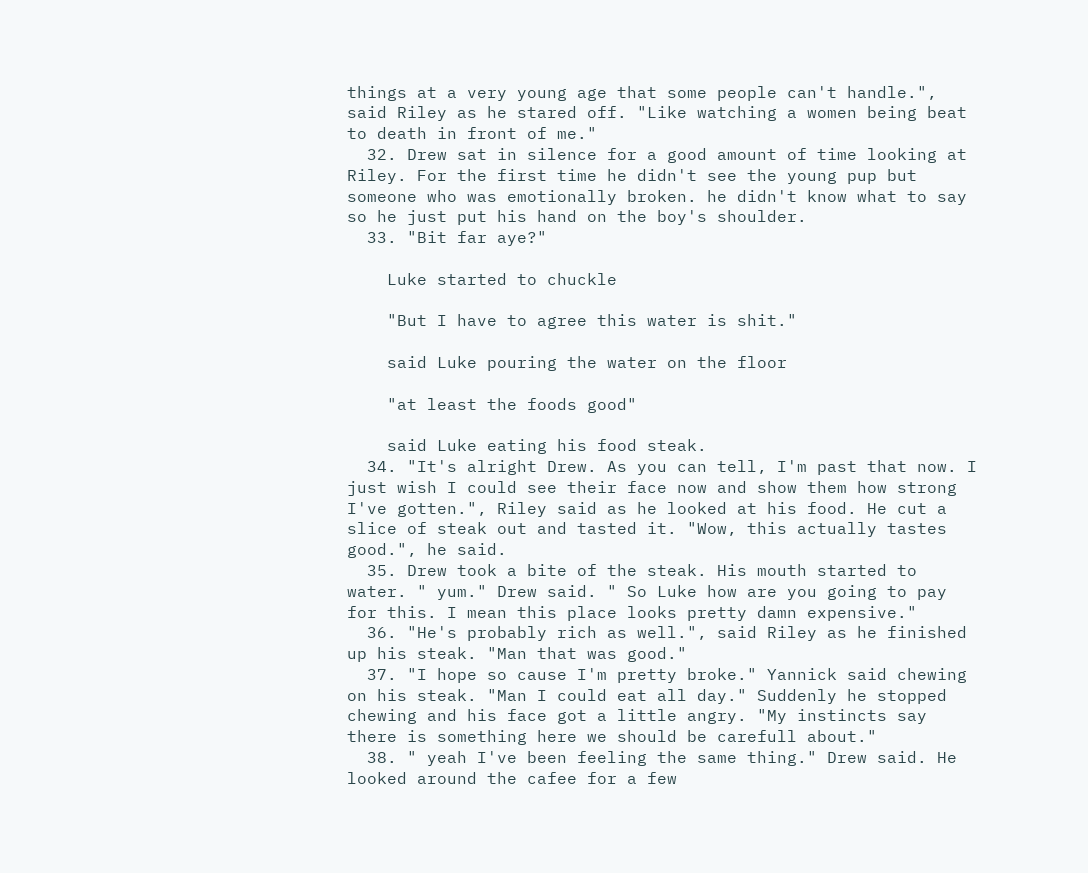things at a very young age that some people can't handle.", said Riley as he stared off. "Like watching a women being beat to death in front of me."
  32. Drew sat in silence for a good amount of time looking at Riley. For the first time he didn't see the young pup but someone who was emotionally broken. he didn't know what to say so he just put his hand on the boy's shoulder.
  33. "Bit far aye?"

    Luke started to chuckle

    "But I have to agree this water is shit."

    said Luke pouring the water on the floor

    "at least the foods good"

    said Luke eating his food steak.
  34. "It's alright Drew. As you can tell, I'm past that now. I just wish I could see their face now and show them how strong I've gotten.", Riley said as he looked at his food. He cut a slice of steak out and tasted it. "Wow, this actually tastes good.", he said.
  35. Drew took a bite of the steak. His mouth started to water. " yum." Drew said. " So Luke how are you going to pay for this. I mean this place looks pretty damn expensive."
  36. "He's probably rich as well.", said Riley as he finished up his steak. "Man that was good."
  37. "I hope so cause I'm pretty broke." Yannick said chewing on his steak. "Man I could eat all day." Suddenly he stopped chewing and his face got a little angry. "My instincts say there is something here we should be carefull about."
  38. " yeah I've been feeling the same thing." Drew said. He looked around the cafee for a few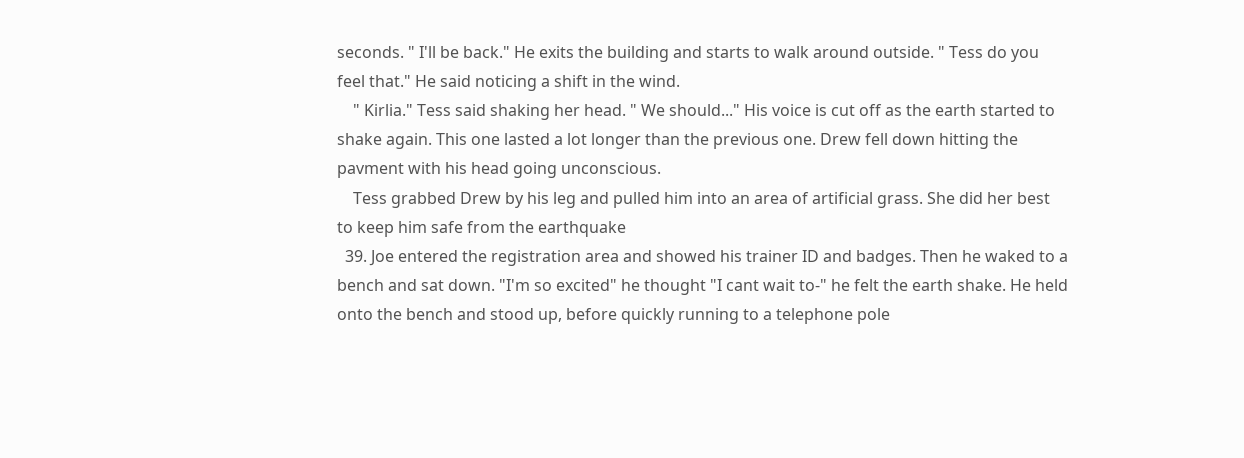seconds. " I'll be back." He exits the building and starts to walk around outside. " Tess do you feel that." He said noticing a shift in the wind.
    " Kirlia." Tess said shaking her head. " We should..." His voice is cut off as the earth started to shake again. This one lasted a lot longer than the previous one. Drew fell down hitting the pavment with his head going unconscious.
    Tess grabbed Drew by his leg and pulled him into an area of artificial grass. She did her best to keep him safe from the earthquake
  39. Joe entered the registration area and showed his trainer ID and badges. Then he waked to a bench and sat down. "I'm so excited" he thought "I cant wait to-" he felt the earth shake. He held onto the bench and stood up, before quickly running to a telephone pole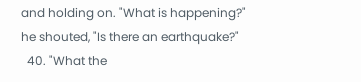and holding on. "What is happening?" he shouted, "Is there an earthquake?"
  40. "What the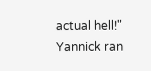actual hell!" Yannick ran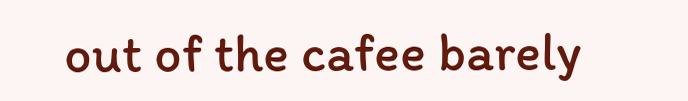out of the cafee barely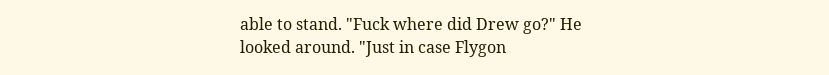able to stand. "Fuck where did Drew go?" He looked around. "Just in case Flygon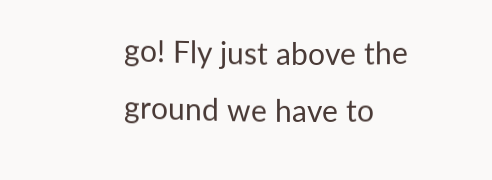go! Fly just above the ground we have to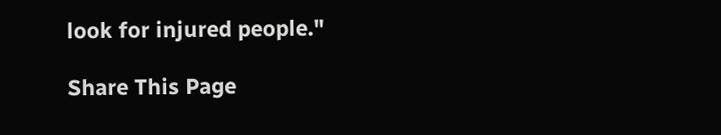look for injured people."

Share This Page